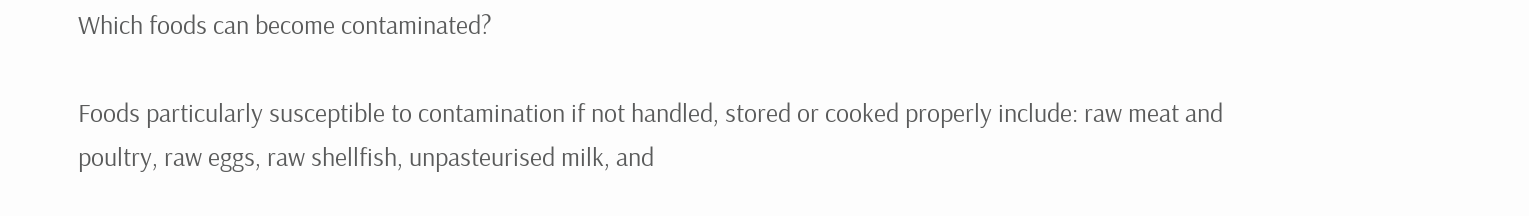Which foods can become contaminated?

Foods particularly susceptible to contamination if not handled, stored or cooked properly include: raw meat and poultry, raw eggs, raw shellfish, unpasteurised milk, and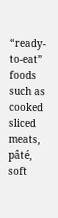“ready-to-eat” foods such as cooked sliced meats, pâté, soft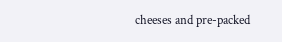cheeses and pre-packed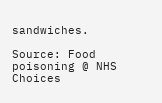sandwiches.

Source: Food poisoning @ NHS Choices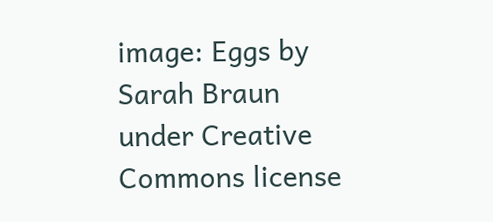image: Eggs by Sarah Braun under Creative Commons license